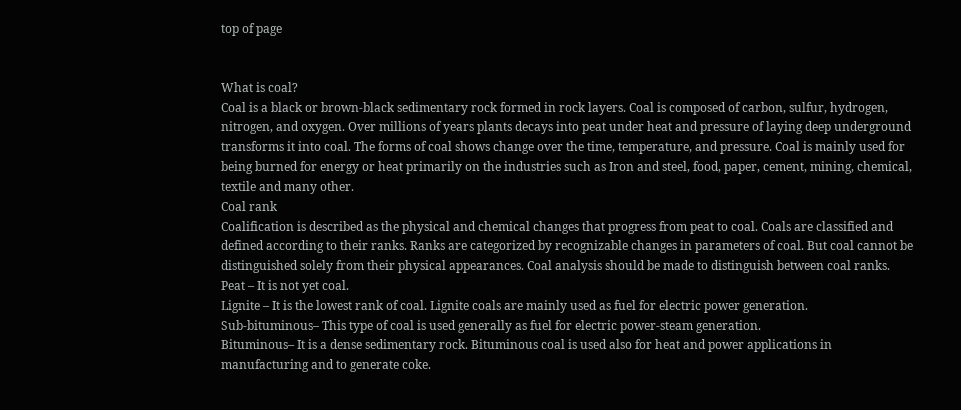top of page


What is coal?
Coal is a black or brown-black sedimentary rock formed in rock layers. Coal is composed of carbon, sulfur, hydrogen, nitrogen, and oxygen. Over millions of years plants decays into peat under heat and pressure of laying deep underground transforms it into coal. The forms of coal shows change over the time, temperature, and pressure. Coal is mainly used for being burned for energy or heat primarily on the industries such as Iron and steel, food, paper, cement, mining, chemical, textile and many other.
Coal rank
Coalification is described as the physical and chemical changes that progress from peat to coal. Coals are classified and defined according to their ranks. Ranks are categorized by recognizable changes in parameters of coal. But coal cannot be distinguished solely from their physical appearances. Coal analysis should be made to distinguish between coal ranks.
Peat – It is not yet coal.
Lignite – It is the lowest rank of coal. Lignite coals are mainly used as fuel for electric power generation.
Sub-bituminous– This type of coal is used generally as fuel for electric power-steam generation.
Bituminous– It is a dense sedimentary rock. Bituminous coal is used also for heat and power applications in manufacturing and to generate coke.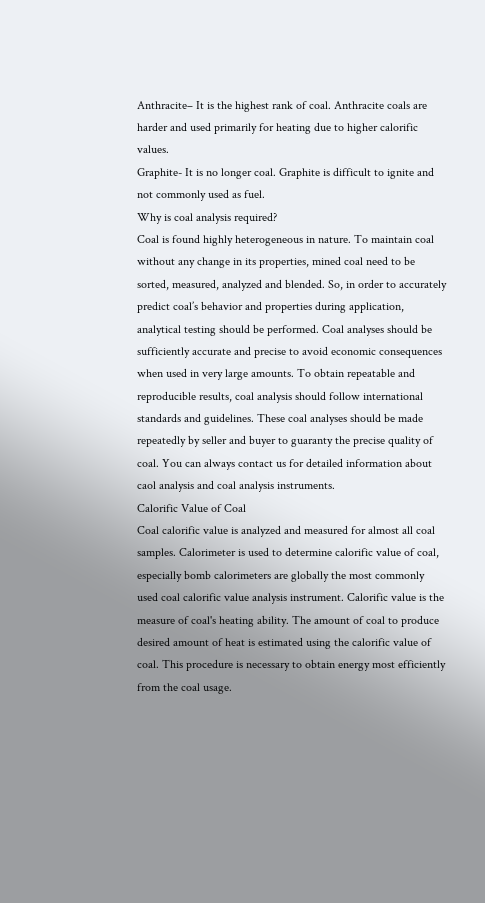Anthracite– It is the highest rank of coal. Anthracite coals are harder and used primarily for heating due to higher calorific values.
Graphite- It is no longer coal. Graphite is difficult to ignite and not commonly used as fuel.
Why is coal analysis required?
Coal is found highly heterogeneous in nature. To maintain coal without any change in its properties, mined coal need to be sorted, measured, analyzed and blended. So, in order to accurately predict coal’s behavior and properties during application, analytical testing should be performed. Coal analyses should be sufficiently accurate and precise to avoid economic consequences when used in very large amounts. To obtain repeatable and reproducible results, coal analysis should follow international standards and guidelines. These coal analyses should be made repeatedly by seller and buyer to guaranty the precise quality of coal. You can always contact us for detailed information about caol analysis and coal analysis instruments.
Calorific Value of Coal
Coal calorific value is analyzed and measured for almost all coal samples. Calorimeter is used to determine calorific value of coal, especially bomb calorimeters are globally the most commonly used coal calorific value analysis instrument. Calorific value is the measure of coal's heating ability. The amount of coal to produce desired amount of heat is estimated using the calorific value of coal. This procedure is necessary to obtain energy most efficiently from the coal usage.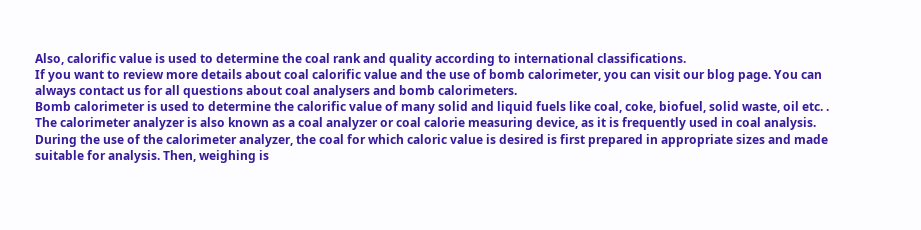Also, calorific value is used to determine the coal rank and quality according to international classifications.
If you want to review more details about coal calorific value and the use of bomb calorimeter, you can visit our blog page. You can always contact us for all questions about coal analysers and bomb calorimeters.
Bomb calorimeter is used to determine the calorific value of many solid and liquid fuels like coal, coke, biofuel, solid waste, oil etc. . The calorimeter analyzer is also known as a coal analyzer or coal calorie measuring device, as it is frequently used in coal analysis.
During the use of the calorimeter analyzer, the coal for which caloric value is desired is first prepared in appropriate sizes and made suitable for analysis. Then, weighing is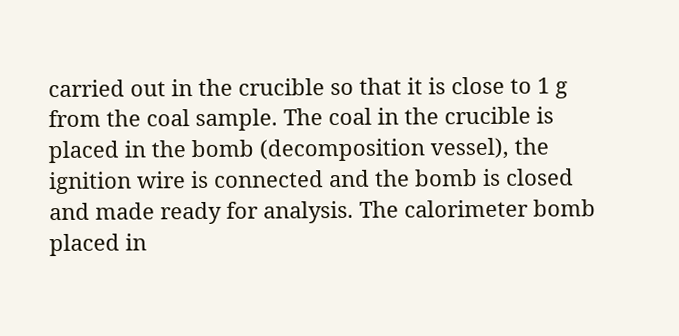carried out in the crucible so that it is close to 1 g from the coal sample. The coal in the crucible is placed in the bomb (decomposition vessel), the ignition wire is connected and the bomb is closed and made ready for analysis. The calorimeter bomb placed in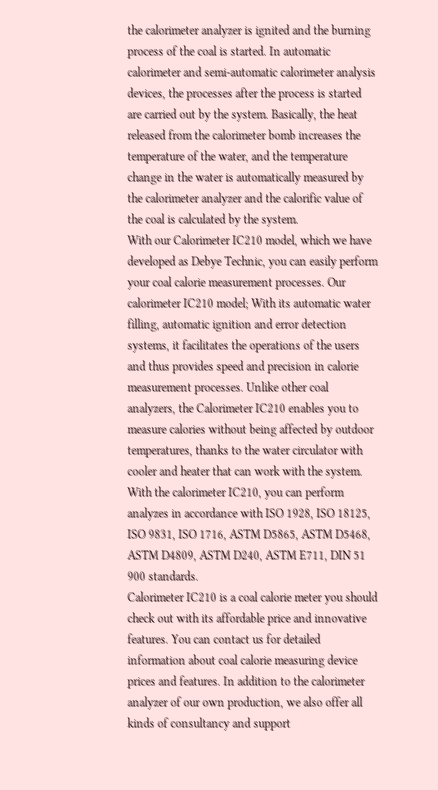the calorimeter analyzer is ignited and the burning process of the coal is started. In automatic calorimeter and semi-automatic calorimeter analysis devices, the processes after the process is started are carried out by the system. Basically, the heat released from the calorimeter bomb increases the temperature of the water, and the temperature change in the water is automatically measured by the calorimeter analyzer and the calorific value of the coal is calculated by the system.
With our Calorimeter IC210 model, which we have developed as Debye Technic, you can easily perform your coal calorie measurement processes. Our calorimeter IC210 model; With its automatic water filling, automatic ignition and error detection systems, it facilitates the operations of the users and thus provides speed and precision in calorie measurement processes. Unlike other coal analyzers, the Calorimeter IC210 enables you to measure calories without being affected by outdoor temperatures, thanks to the water circulator with cooler and heater that can work with the system.
With the calorimeter IC210, you can perform analyzes in accordance with ISO 1928, ISO 18125, ISO 9831, ISO 1716, ASTM D5865, ASTM D5468, ASTM D4809, ASTM D240, ASTM E711, DIN 51 900 standards.
Calorimeter IC210 is a coal calorie meter you should check out with its affordable price and innovative features. You can contact us for detailed information about coal calorie measuring device prices and features. In addition to the calorimeter analyzer of our own production, we also offer all kinds of consultancy and support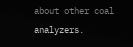about other coal analyzers.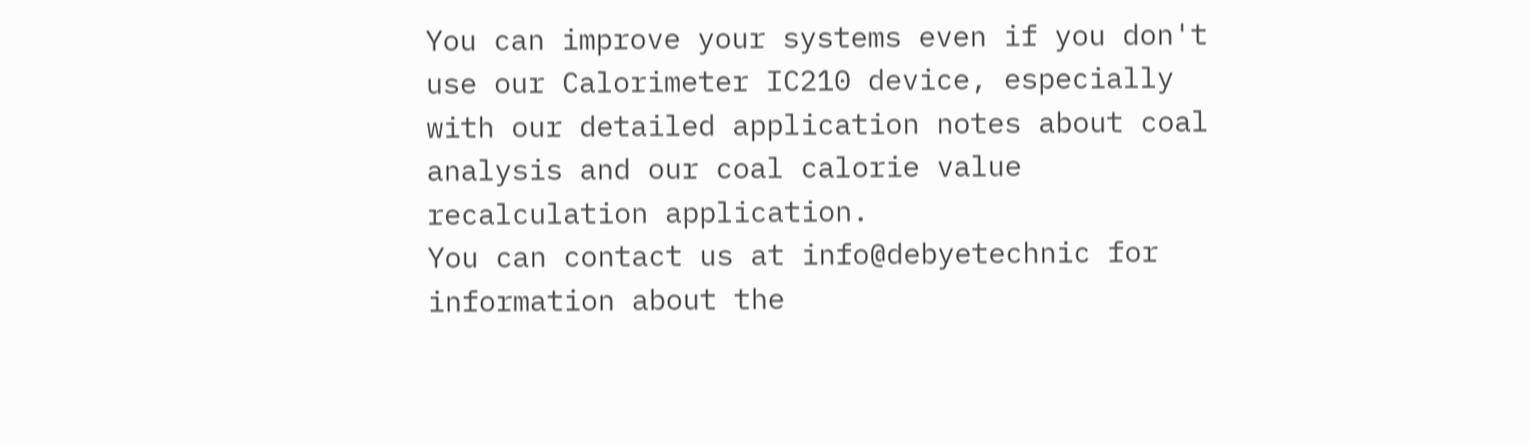You can improve your systems even if you don't use our Calorimeter IC210 device, especially with our detailed application notes about coal analysis and our coal calorie value recalculation application.
You can contact us at info@debyetechnic for information about the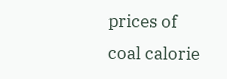prices of coal calorie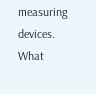measuring devices.
What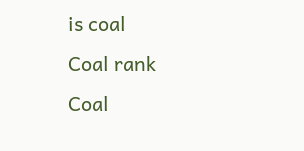is coal
Coal rank
Coal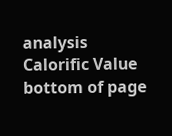analysis
Calorific Value
bottom of page